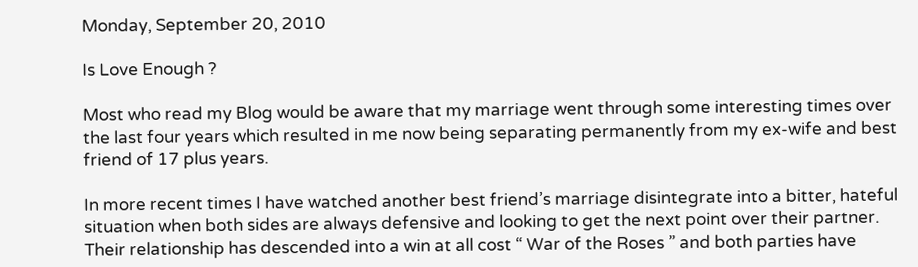Monday, September 20, 2010

Is Love Enough ?

Most who read my Blog would be aware that my marriage went through some interesting times over the last four years which resulted in me now being separating permanently from my ex-wife and best friend of 17 plus years.

In more recent times I have watched another best friend’s marriage disintegrate into a bitter, hateful situation when both sides are always defensive and looking to get the next point over their partner. Their relationship has descended into a win at all cost “ War of the Roses ” and both parties have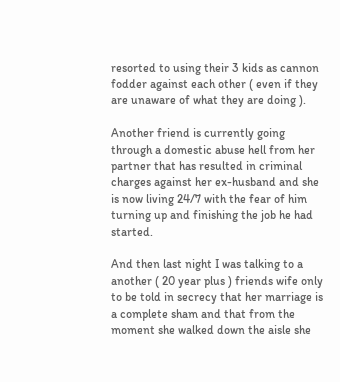resorted to using their 3 kids as cannon fodder against each other ( even if they are unaware of what they are doing ).

Another friend is currently going through a domestic abuse hell from her partner that has resulted in criminal charges against her ex-husband and she is now living 24/7 with the fear of him turning up and finishing the job he had started.

And then last night I was talking to a another ( 20 year plus ) friends wife only to be told in secrecy that her marriage is a complete sham and that from the moment she walked down the aisle she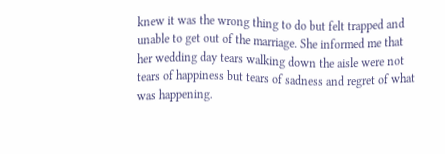knew it was the wrong thing to do but felt trapped and unable to get out of the marriage. She informed me that her wedding day tears walking down the aisle were not tears of happiness but tears of sadness and regret of what was happening.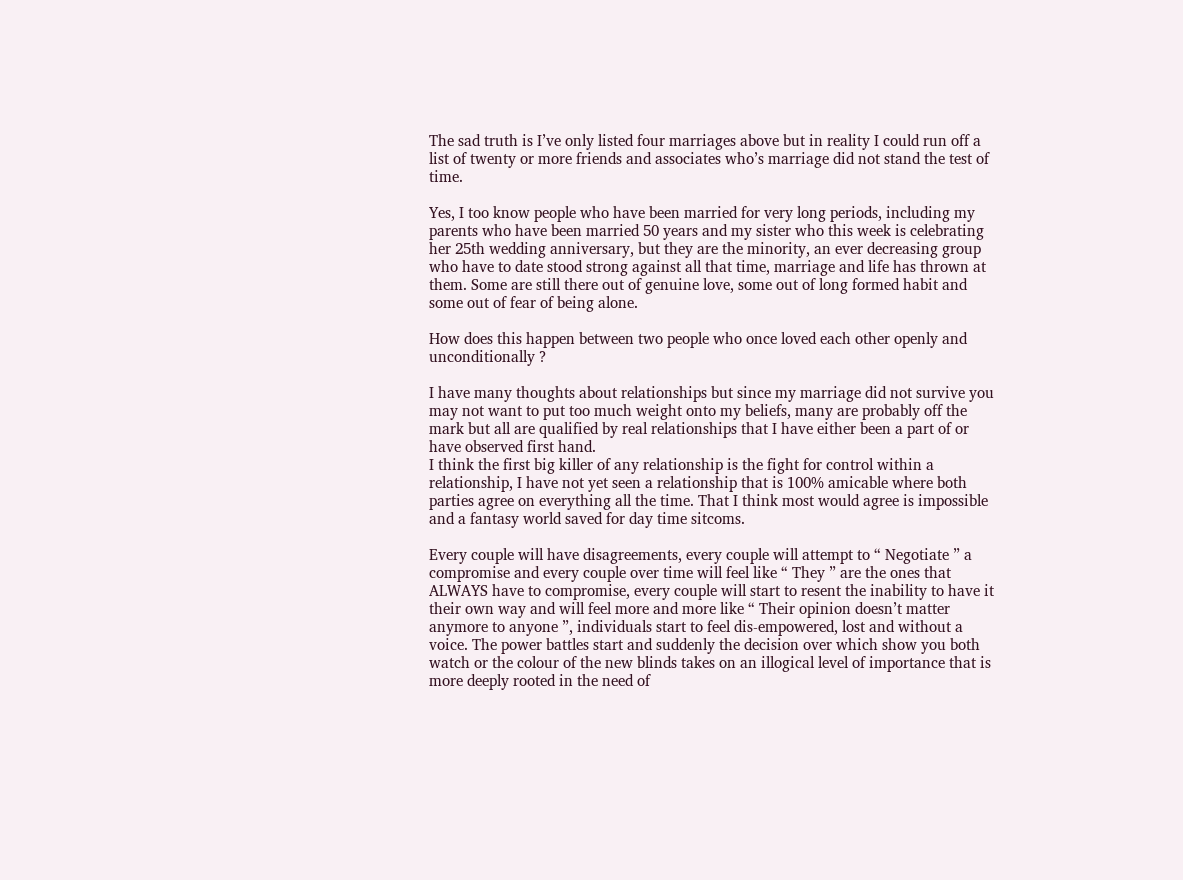The sad truth is I’ve only listed four marriages above but in reality I could run off a list of twenty or more friends and associates who’s marriage did not stand the test of time.

Yes, I too know people who have been married for very long periods, including my parents who have been married 50 years and my sister who this week is celebrating her 25th wedding anniversary, but they are the minority, an ever decreasing group who have to date stood strong against all that time, marriage and life has thrown at them. Some are still there out of genuine love, some out of long formed habit and some out of fear of being alone.

How does this happen between two people who once loved each other openly and unconditionally ?

I have many thoughts about relationships but since my marriage did not survive you may not want to put too much weight onto my beliefs, many are probably off the mark but all are qualified by real relationships that I have either been a part of or have observed first hand.
I think the first big killer of any relationship is the fight for control within a relationship, I have not yet seen a relationship that is 100% amicable where both parties agree on everything all the time. That I think most would agree is impossible and a fantasy world saved for day time sitcoms.

Every couple will have disagreements, every couple will attempt to “ Negotiate ” a compromise and every couple over time will feel like “ They ” are the ones that ALWAYS have to compromise, every couple will start to resent the inability to have it their own way and will feel more and more like “ Their opinion doesn’t matter anymore to anyone ”, individuals start to feel dis-empowered, lost and without a voice. The power battles start and suddenly the decision over which show you both watch or the colour of the new blinds takes on an illogical level of importance that is more deeply rooted in the need of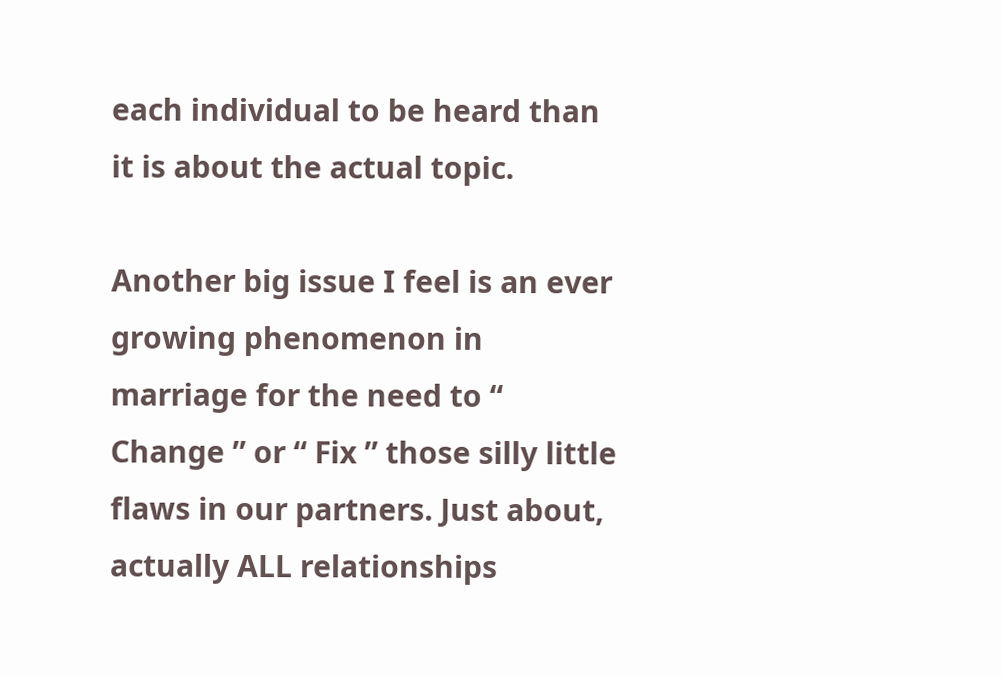each individual to be heard than it is about the actual topic.

Another big issue I feel is an ever growing phenomenon in marriage for the need to “ Change ” or “ Fix ” those silly little flaws in our partners. Just about, actually ALL relationships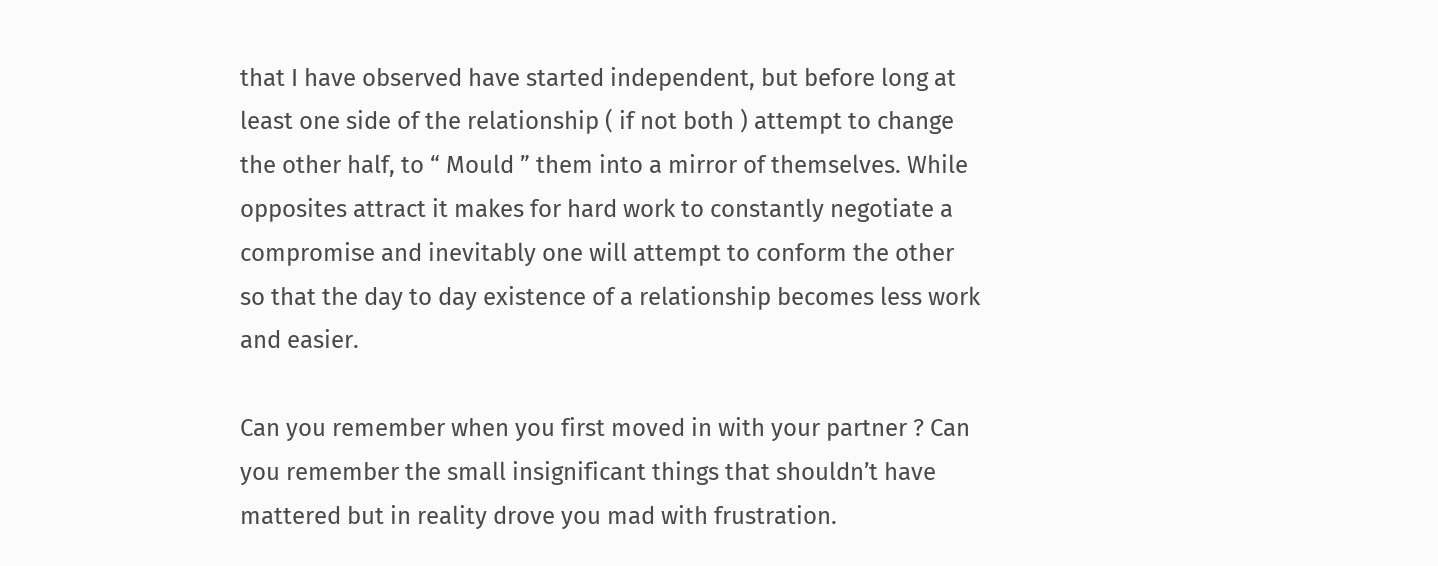that I have observed have started independent, but before long at least one side of the relationship ( if not both ) attempt to change the other half, to “ Mould ” them into a mirror of themselves. While opposites attract it makes for hard work to constantly negotiate a compromise and inevitably one will attempt to conform the other so that the day to day existence of a relationship becomes less work and easier.

Can you remember when you first moved in with your partner ? Can you remember the small insignificant things that shouldn’t have mattered but in reality drove you mad with frustration.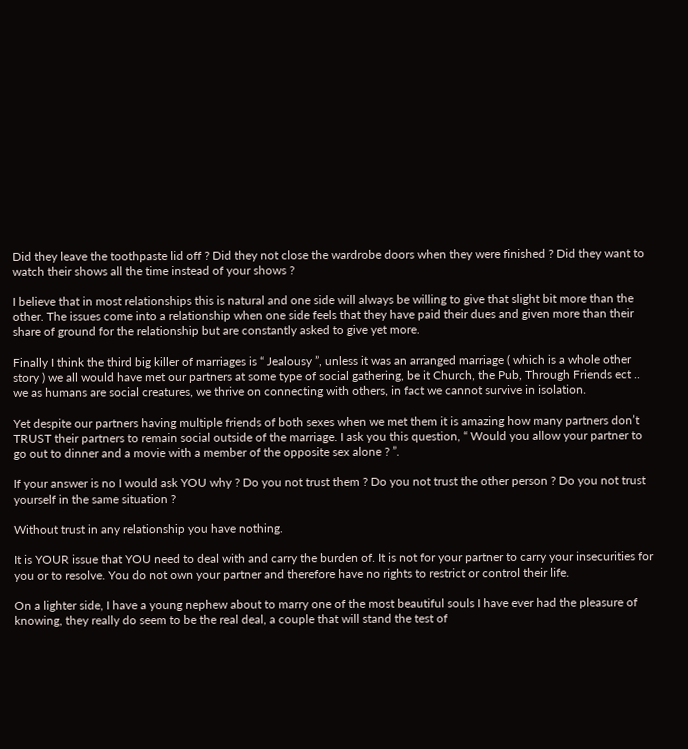Did they leave the toothpaste lid off ? Did they not close the wardrobe doors when they were finished ? Did they want to watch their shows all the time instead of your shows ?

I believe that in most relationships this is natural and one side will always be willing to give that slight bit more than the other. The issues come into a relationship when one side feels that they have paid their dues and given more than their share of ground for the relationship but are constantly asked to give yet more.

Finally I think the third big killer of marriages is “ Jealousy ”, unless it was an arranged marriage ( which is a whole other story ) we all would have met our partners at some type of social gathering, be it Church, the Pub, Through Friends ect .. we as humans are social creatures, we thrive on connecting with others, in fact we cannot survive in isolation.

Yet despite our partners having multiple friends of both sexes when we met them it is amazing how many partners don’t TRUST their partners to remain social outside of the marriage. I ask you this question, “ Would you allow your partner to go out to dinner and a movie with a member of the opposite sex alone ? ”.

If your answer is no I would ask YOU why ? Do you not trust them ? Do you not trust the other person ? Do you not trust yourself in the same situation ?

Without trust in any relationship you have nothing.

It is YOUR issue that YOU need to deal with and carry the burden of. It is not for your partner to carry your insecurities for you or to resolve. You do not own your partner and therefore have no rights to restrict or control their life.

On a lighter side, I have a young nephew about to marry one of the most beautiful souls I have ever had the pleasure of knowing, they really do seem to be the real deal, a couple that will stand the test of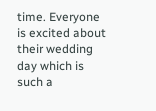time. Everyone is excited about their wedding day which is such a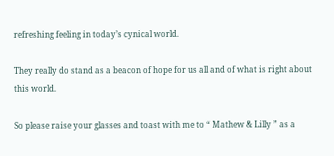refreshing feeling in today’s cynical world.

They really do stand as a beacon of hope for us all and of what is right about this world.

So please raise your glasses and toast with me to “ Mathew & Lilly ” as a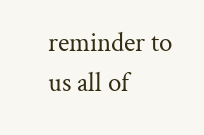reminder to us all of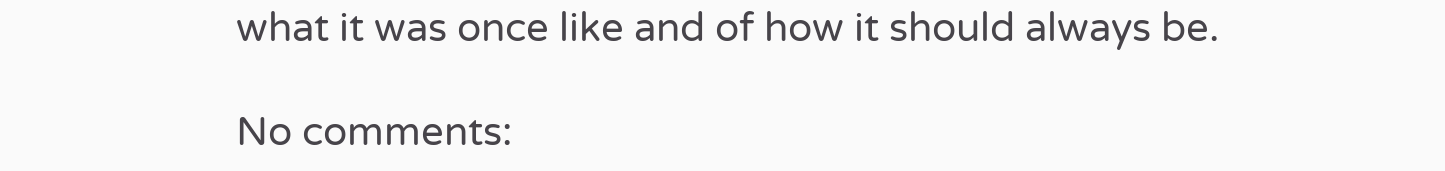what it was once like and of how it should always be.

No comments: